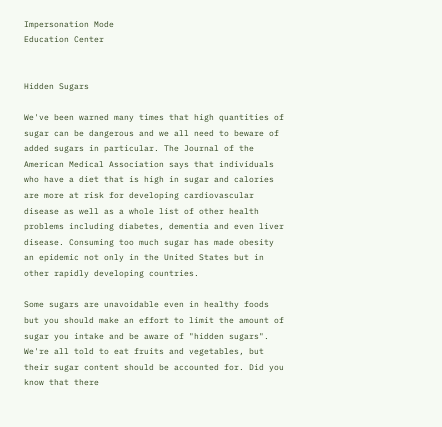Impersonation Mode
Education Center


Hidden Sugars

We've been warned many times that high quantities of sugar can be dangerous and we all need to beware of added sugars in particular. The Journal of the American Medical Association says that individuals who have a diet that is high in sugar and calories are more at risk for developing cardiovascular disease as well as a whole list of other health problems including diabetes, dementia and even liver disease. Consuming too much sugar has made obesity an epidemic not only in the United States but in other rapidly developing countries.

Some sugars are unavoidable even in healthy foods but you should make an effort to limit the amount of sugar you intake and be aware of "hidden sugars". We're all told to eat fruits and vegetables, but their sugar content should be accounted for. Did you know that there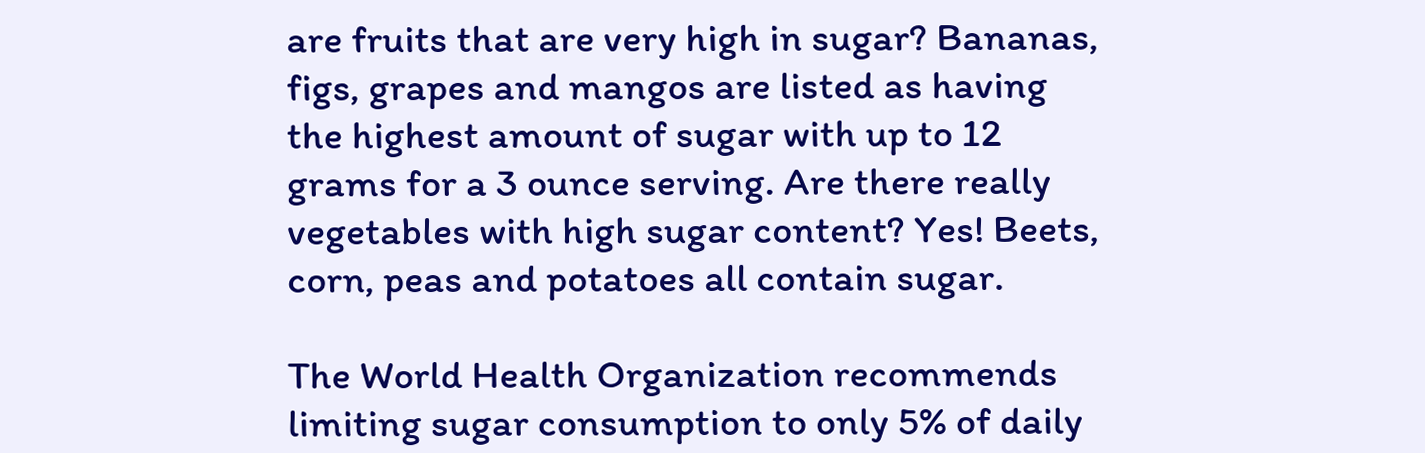are fruits that are very high in sugar? Bananas, figs, grapes and mangos are listed as having the highest amount of sugar with up to 12 grams for a 3 ounce serving. Are there really vegetables with high sugar content? Yes! Beets, corn, peas and potatoes all contain sugar.

The World Health Organization recommends limiting sugar consumption to only 5% of daily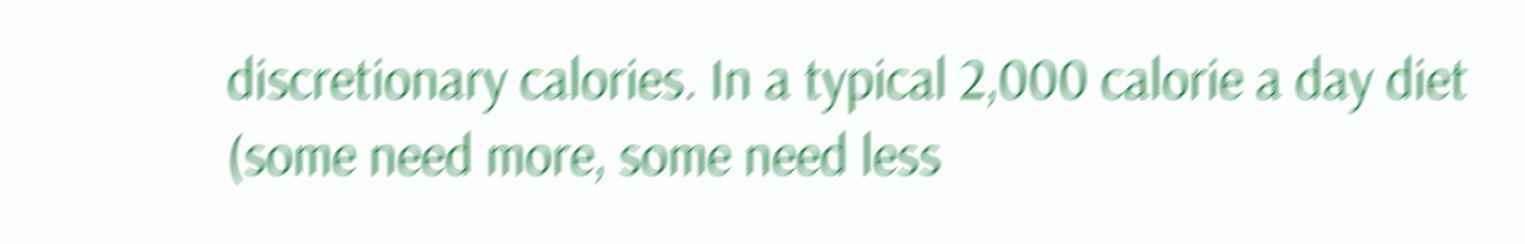discretionary calories. In a typical 2,000 calorie a day diet (some need more, some need less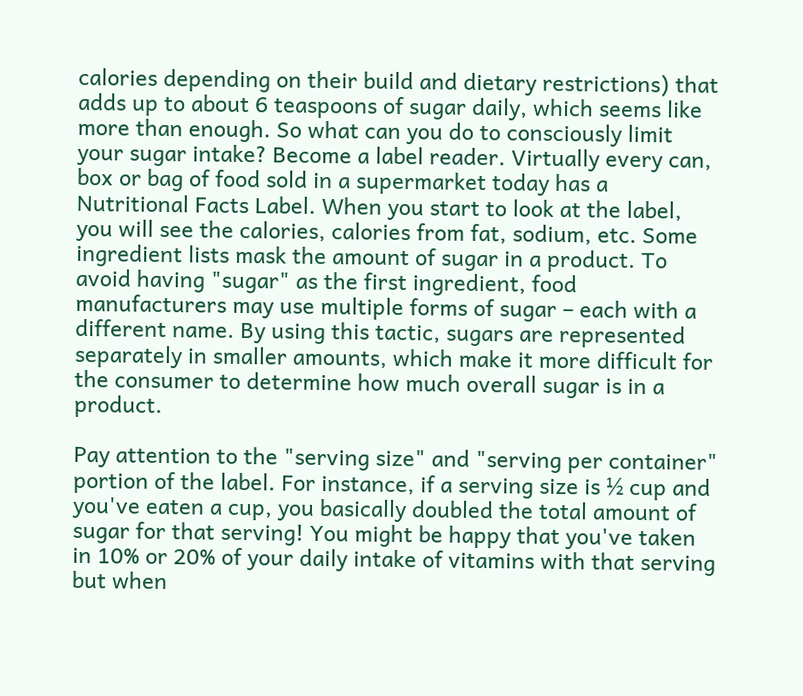calories depending on their build and dietary restrictions) that adds up to about 6 teaspoons of sugar daily, which seems like more than enough. So what can you do to consciously limit your sugar intake? Become a label reader. Virtually every can, box or bag of food sold in a supermarket today has a Nutritional Facts Label. When you start to look at the label, you will see the calories, calories from fat, sodium, etc. Some ingredient lists mask the amount of sugar in a product. To avoid having "sugar" as the first ingredient, food manufacturers may use multiple forms of sugar – each with a different name. By using this tactic, sugars are represented separately in smaller amounts, which make it more difficult for the consumer to determine how much overall sugar is in a product.

Pay attention to the "serving size" and "serving per container" portion of the label. For instance, if a serving size is ½ cup and you've eaten a cup, you basically doubled the total amount of sugar for that serving! You might be happy that you've taken in 10% or 20% of your daily intake of vitamins with that serving but when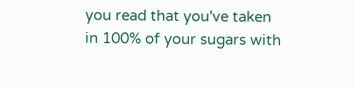you read that you've taken in 100% of your sugars with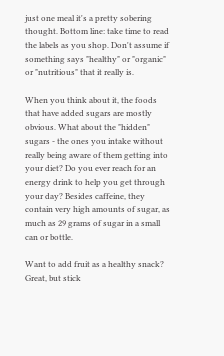just one meal it's a pretty sobering thought. Bottom line: take time to read the labels as you shop. Don't assume if something says "healthy" or "organic" or "nutritious" that it really is.

When you think about it, the foods that have added sugars are mostly obvious. What about the "hidden" sugars - the ones you intake without really being aware of them getting into your diet? Do you ever reach for an energy drink to help you get through your day? Besides caffeine, they contain very high amounts of sugar, as much as 29 grams of sugar in a small can or bottle.

Want to add fruit as a healthy snack? Great, but stick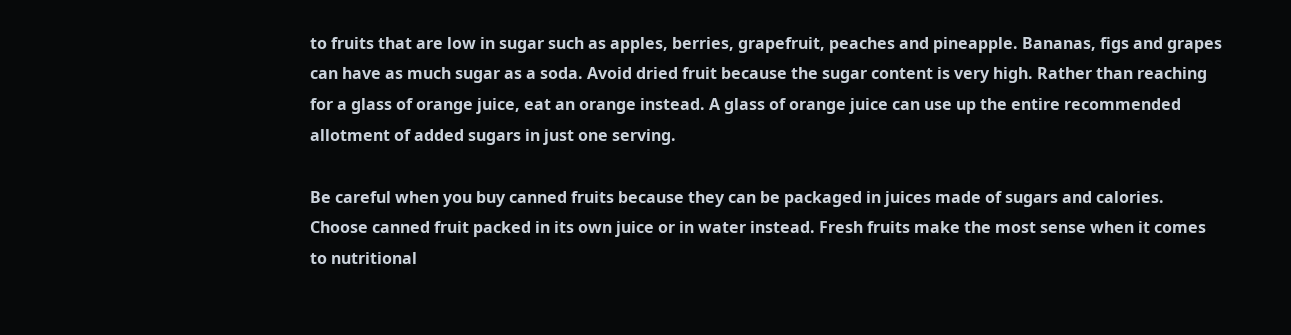to fruits that are low in sugar such as apples, berries, grapefruit, peaches and pineapple. Bananas, figs and grapes can have as much sugar as a soda. Avoid dried fruit because the sugar content is very high. Rather than reaching for a glass of orange juice, eat an orange instead. A glass of orange juice can use up the entire recommended allotment of added sugars in just one serving.

Be careful when you buy canned fruits because they can be packaged in juices made of sugars and calories. Choose canned fruit packed in its own juice or in water instead. Fresh fruits make the most sense when it comes to nutritional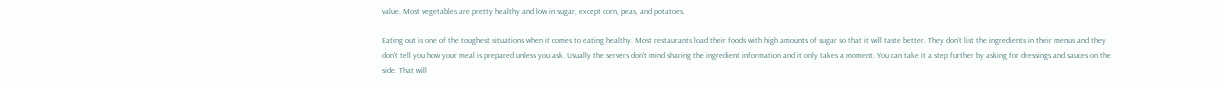value. Most vegetables are pretty healthy and low in sugar, except corn, peas, and potatoes.

Eating out is one of the toughest situations when it comes to eating healthy. Most restaurants load their foods with high amounts of sugar so that it will taste better. They don't list the ingredients in their menus and they don't tell you how your meal is prepared unless you ask. Usually the servers don't mind sharing the ingredient information and it only takes a moment. You can take it a step further by asking for dressings and sauces on the side. That will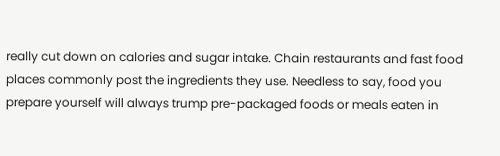really cut down on calories and sugar intake. Chain restaurants and fast food places commonly post the ingredients they use. Needless to say, food you prepare yourself will always trump pre-packaged foods or meals eaten in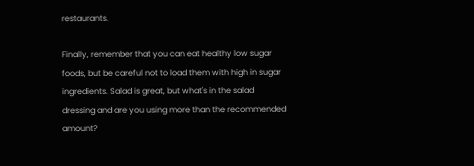restaurants.

Finally, remember that you can eat healthy low sugar foods, but be careful not to load them with high in sugar ingredients. Salad is great, but what's in the salad dressing and are you using more than the recommended amount?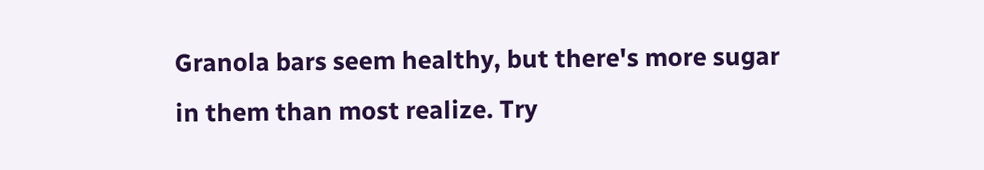Granola bars seem healthy, but there's more sugar in them than most realize. Try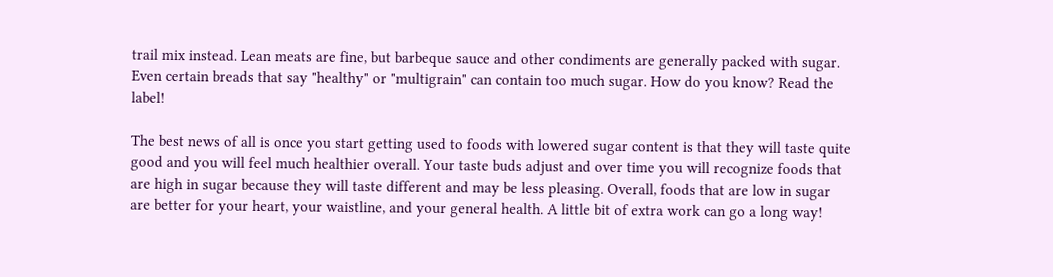trail mix instead. Lean meats are fine, but barbeque sauce and other condiments are generally packed with sugar. Even certain breads that say "healthy" or "multigrain" can contain too much sugar. How do you know? Read the label!

The best news of all is once you start getting used to foods with lowered sugar content is that they will taste quite good and you will feel much healthier overall. Your taste buds adjust and over time you will recognize foods that are high in sugar because they will taste different and may be less pleasing. Overall, foods that are low in sugar are better for your heart, your waistline, and your general health. A little bit of extra work can go a long way!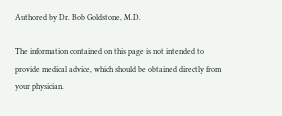Authored by Dr. Bob Goldstone, M.D.

The information contained on this page is not intended to provide medical advice, which should be obtained directly from your physician.